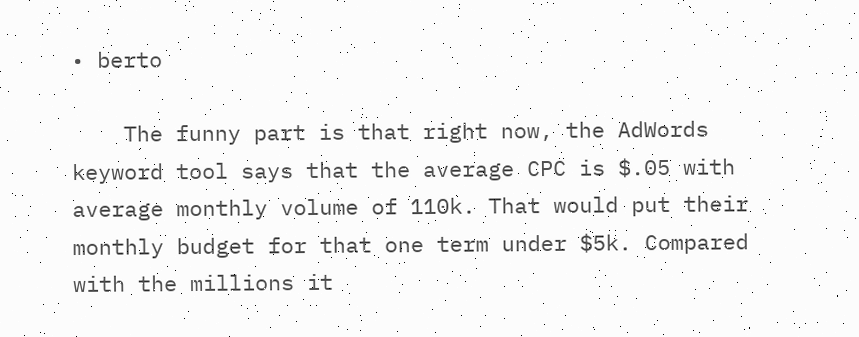• berto

    The funny part is that right now, the AdWords keyword tool says that the average CPC is $.05 with average monthly volume of 110k. That would put their monthly budget for that one term under $5k. Compared with the millions it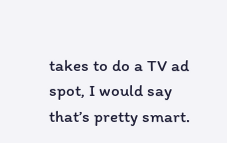takes to do a TV ad spot, I would say that’s pretty smart.